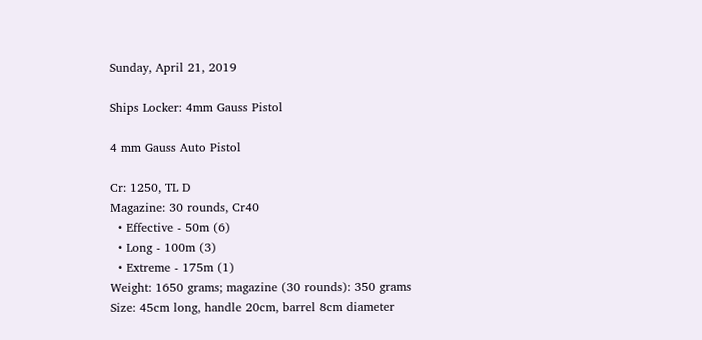Sunday, April 21, 2019

Ships Locker: 4mm Gauss Pistol

4 mm Gauss Auto Pistol

Cr: 1250, TL D
Magazine: 30 rounds, Cr40
  • Effective - 50m (6)
  • Long - 100m (3)
  • Extreme - 175m (1)
Weight: 1650 grams; magazine (30 rounds): 350 grams
Size: 45cm long, handle 20cm, barrel 8cm diameter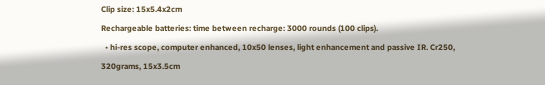Clip size: 15x5.4x2cm
Rechargeable batteries: time between recharge: 3000 rounds (100 clips).
  • hi-res scope, computer enhanced, 10x50 lenses, light enhancement and passive IR. Cr250, 320grams, 15x3.5cm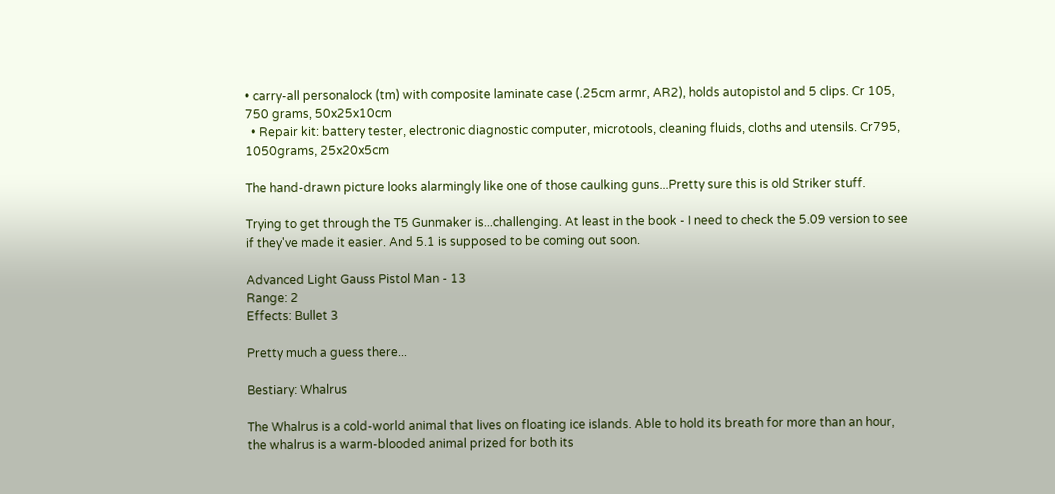• carry-all personalock (tm) with composite laminate case (.25cm armr, AR2), holds autopistol and 5 clips. Cr 105, 750 grams, 50x25x10cm
  • Repair kit: battery tester, electronic diagnostic computer, microtools, cleaning fluids, cloths and utensils. Cr795, 1050grams, 25x20x5cm

The hand-drawn picture looks alarmingly like one of those caulking guns...Pretty sure this is old Striker stuff.

Trying to get through the T5 Gunmaker is...challenging. At least in the book - I need to check the 5.09 version to see if they've made it easier. And 5.1 is supposed to be coming out soon.

Advanced Light Gauss Pistol Man - 13
Range: 2
Effects: Bullet 3

Pretty much a guess there...

Bestiary: Whalrus

The Whalrus is a cold-world animal that lives on floating ice islands. Able to hold its breath for more than an hour, the whalrus is a warm-blooded animal prized for both its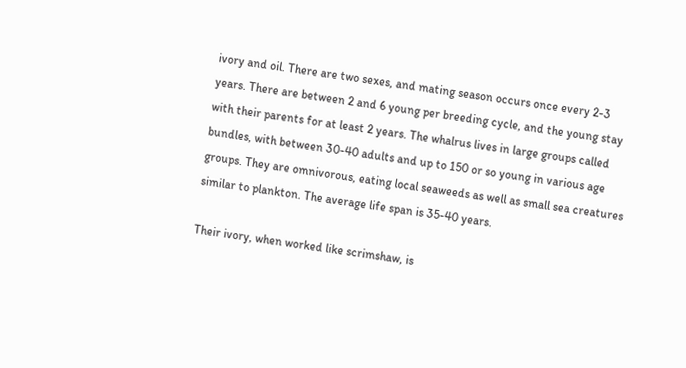ivory and oil. There are two sexes, and mating season occurs once every 2-3 years. There are between 2 and 6 young per breeding cycle, and the young stay with their parents for at least 2 years. The whalrus lives in large groups called bundles, with between 30-40 adults and up to 150 or so young in various age groups. They are omnivorous, eating local seaweeds as well as small sea creatures similar to plankton. The average life span is 35-40 years.

Their ivory, when worked like scrimshaw, is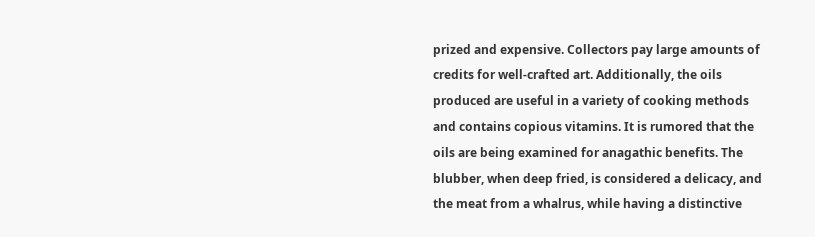prized and expensive. Collectors pay large amounts of credits for well-crafted art. Additionally, the oils produced are useful in a variety of cooking methods and contains copious vitamins. It is rumored that the oils are being examined for anagathic benefits. The blubber, when deep fried, is considered a delicacy, and the meat from a whalrus, while having a distinctive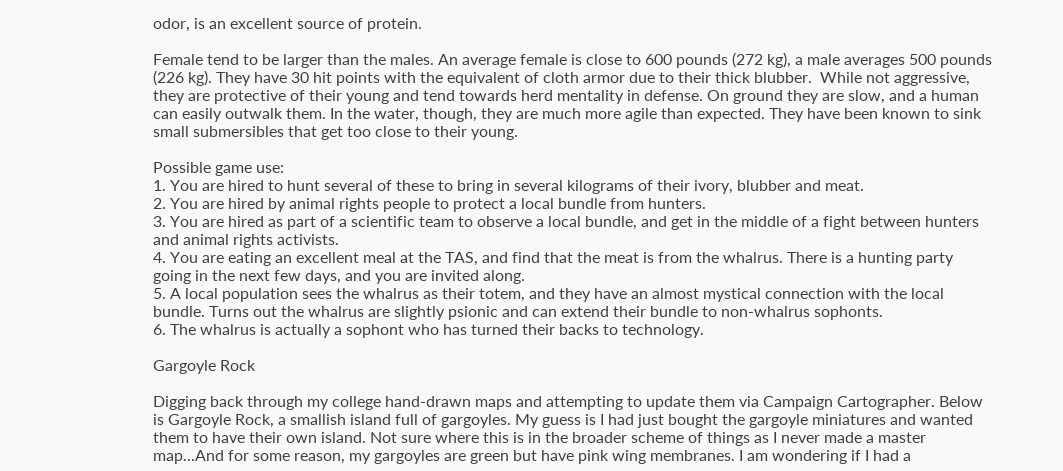odor, is an excellent source of protein.

Female tend to be larger than the males. An average female is close to 600 pounds (272 kg), a male averages 500 pounds (226 kg). They have 30 hit points with the equivalent of cloth armor due to their thick blubber.  While not aggressive, they are protective of their young and tend towards herd mentality in defense. On ground they are slow, and a human can easily outwalk them. In the water, though, they are much more agile than expected. They have been known to sink small submersibles that get too close to their young.

Possible game use:
1. You are hired to hunt several of these to bring in several kilograms of their ivory, blubber and meat.
2. You are hired by animal rights people to protect a local bundle from hunters.
3. You are hired as part of a scientific team to observe a local bundle, and get in the middle of a fight between hunters and animal rights activists.
4. You are eating an excellent meal at the TAS, and find that the meat is from the whalrus. There is a hunting party going in the next few days, and you are invited along.
5. A local population sees the whalrus as their totem, and they have an almost mystical connection with the local bundle. Turns out the whalrus are slightly psionic and can extend their bundle to non-whalrus sophonts.
6. The whalrus is actually a sophont who has turned their backs to technology.

Gargoyle Rock

Digging back through my college hand-drawn maps and attempting to update them via Campaign Cartographer. Below is Gargoyle Rock, a smallish island full of gargoyles. My guess is I had just bought the gargoyle miniatures and wanted them to have their own island. Not sure where this is in the broader scheme of things as I never made a master map...And for some reason, my gargoyles are green but have pink wing membranes. I am wondering if I had a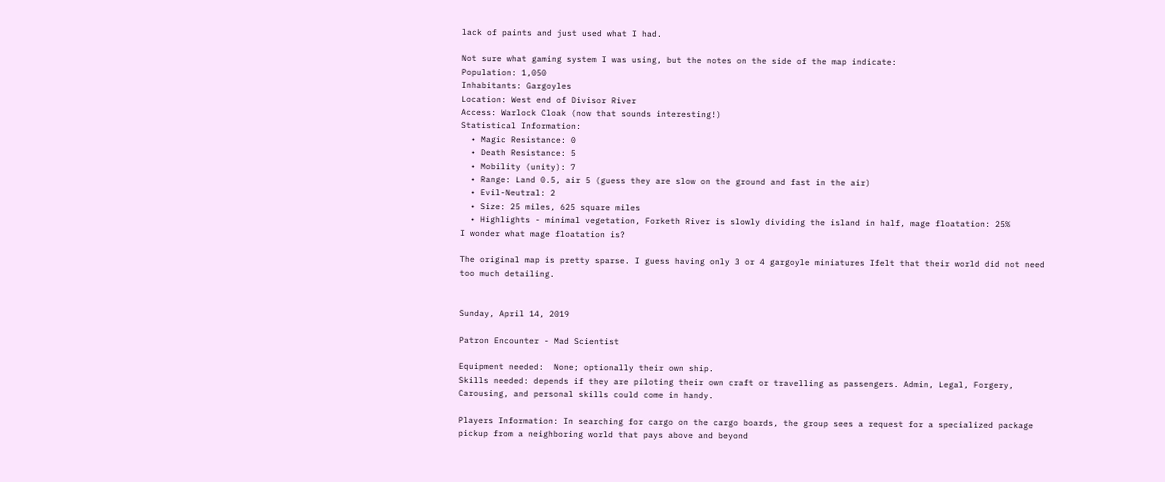lack of paints and just used what I had.

Not sure what gaming system I was using, but the notes on the side of the map indicate:
Population: 1,050
Inhabitants: Gargoyles
Location: West end of Divisor River
Access: Warlock Cloak (now that sounds interesting!)
Statistical Information:
  • Magic Resistance: 0
  • Death Resistance: 5
  • Mobility (unity): 7
  • Range: Land 0.5, air 5 (guess they are slow on the ground and fast in the air)
  • Evil-Neutral: 2
  • Size: 25 miles, 625 square miles
  • Highlights - minimal vegetation, Forketh River is slowly dividing the island in half, mage floatation: 25%
I wonder what mage floatation is?

The original map is pretty sparse. I guess having only 3 or 4 gargoyle miniatures Ifelt that their world did not need too much detailing.


Sunday, April 14, 2019

Patron Encounter - Mad Scientist

Equipment needed:  None; optionally their own ship.
Skills needed: depends if they are piloting their own craft or travelling as passengers. Admin, Legal, Forgery, Carousing, and personal skills could come in handy.

Players Information: In searching for cargo on the cargo boards, the group sees a request for a specialized package pickup from a neighboring world that pays above and beyond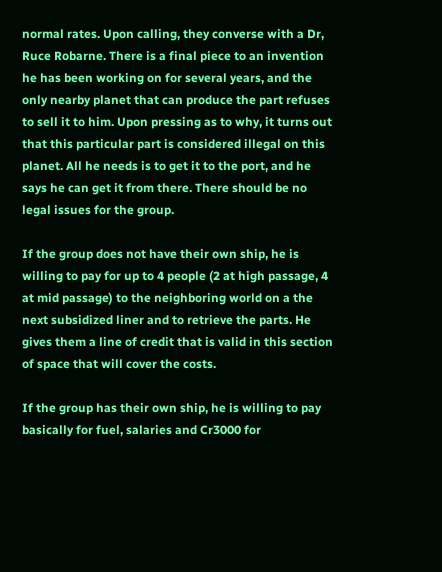normal rates. Upon calling, they converse with a Dr, Ruce Robarne. There is a final piece to an invention he has been working on for several years, and the only nearby planet that can produce the part refuses to sell it to him. Upon pressing as to why, it turns out that this particular part is considered illegal on this planet. All he needs is to get it to the port, and he says he can get it from there. There should be no legal issues for the group.

If the group does not have their own ship, he is willing to pay for up to 4 people (2 at high passage, 4 at mid passage) to the neighboring world on a the next subsidized liner and to retrieve the parts. He gives them a line of credit that is valid in this section of space that will cover the costs.

If the group has their own ship, he is willing to pay basically for fuel, salaries and Cr3000 for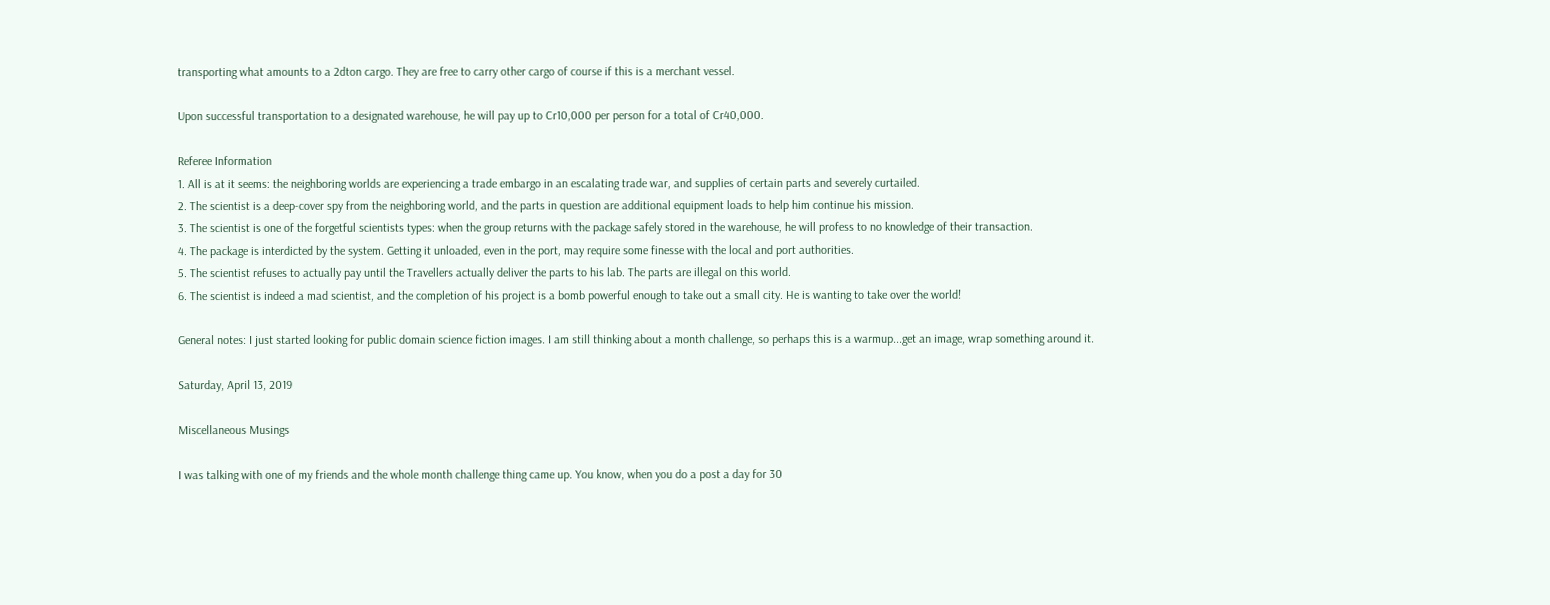transporting what amounts to a 2dton cargo. They are free to carry other cargo of course if this is a merchant vessel.

Upon successful transportation to a designated warehouse, he will pay up to Cr10,000 per person for a total of Cr40,000.

Referee Information
1. All is at it seems: the neighboring worlds are experiencing a trade embargo in an escalating trade war, and supplies of certain parts and severely curtailed.
2. The scientist is a deep-cover spy from the neighboring world, and the parts in question are additional equipment loads to help him continue his mission.
3. The scientist is one of the forgetful scientists types: when the group returns with the package safely stored in the warehouse, he will profess to no knowledge of their transaction.
4. The package is interdicted by the system. Getting it unloaded, even in the port, may require some finesse with the local and port authorities.
5. The scientist refuses to actually pay until the Travellers actually deliver the parts to his lab. The parts are illegal on this world.
6. The scientist is indeed a mad scientist, and the completion of his project is a bomb powerful enough to take out a small city. He is wanting to take over the world!

General notes: I just started looking for public domain science fiction images. I am still thinking about a month challenge, so perhaps this is a warmup...get an image, wrap something around it.

Saturday, April 13, 2019

Miscellaneous Musings

I was talking with one of my friends and the whole month challenge thing came up. You know, when you do a post a day for 30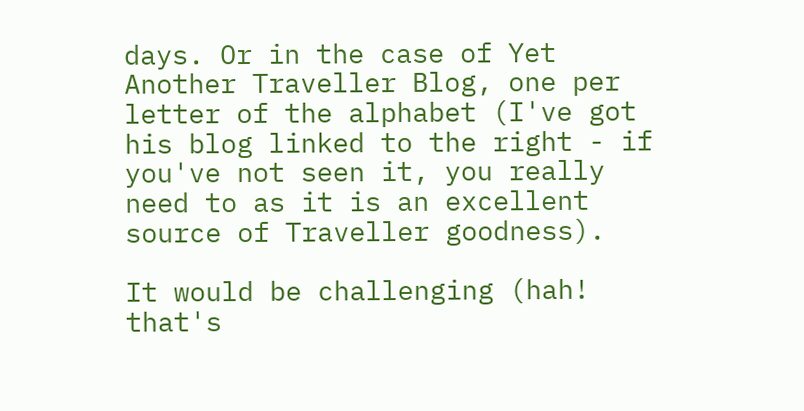days. Or in the case of Yet Another Traveller Blog, one per letter of the alphabet (I've got his blog linked to the right - if you've not seen it, you really need to as it is an excellent source of Traveller goodness).

It would be challenging (hah! that's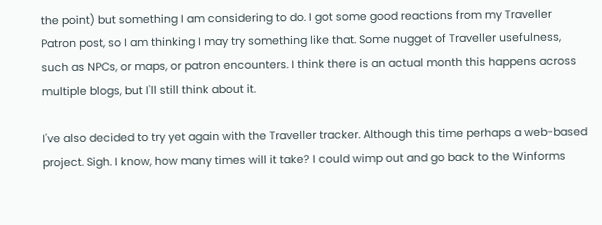the point) but something I am considering to do. I got some good reactions from my Traveller Patron post, so I am thinking I may try something like that. Some nugget of Traveller usefulness, such as NPCs, or maps, or patron encounters. I think there is an actual month this happens across multiple blogs, but I'll still think about it.

I've also decided to try yet again with the Traveller tracker. Although this time perhaps a web-based project. Sigh. I know, how many times will it take? I could wimp out and go back to the Winforms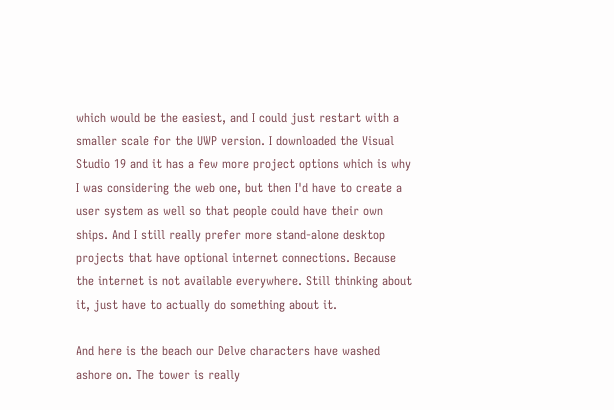which would be the easiest, and I could just restart with a smaller scale for the UWP version. I downloaded the Visual Studio 19 and it has a few more project options which is why I was considering the web one, but then I'd have to create a user system as well so that people could have their own ships. And I still really prefer more stand-alone desktop projects that have optional internet connections. Because the internet is not available everywhere. Still thinking about it, just have to actually do something about it.

And here is the beach our Delve characters have washed ashore on. The tower is really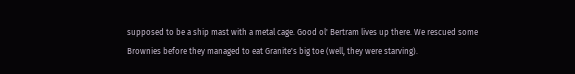supposed to be a ship mast with a metal cage. Good ol' Bertram lives up there. We rescued some Brownies before they managed to eat Granite's big toe (well, they were starving).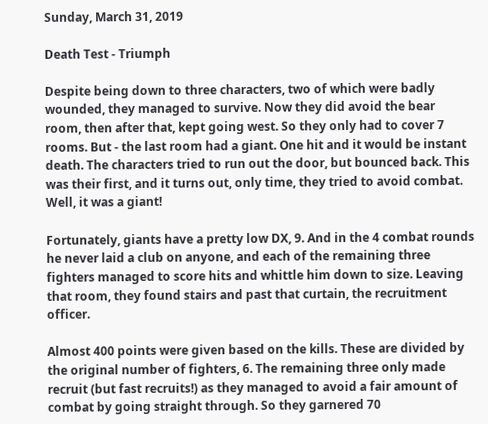Sunday, March 31, 2019

Death Test - Triumph

Despite being down to three characters, two of which were badly wounded, they managed to survive. Now they did avoid the bear room, then after that, kept going west. So they only had to cover 7 rooms. But - the last room had a giant. One hit and it would be instant death. The characters tried to run out the door, but bounced back. This was their first, and it turns out, only time, they tried to avoid combat. Well, it was a giant!

Fortunately, giants have a pretty low DX, 9. And in the 4 combat rounds he never laid a club on anyone, and each of the remaining three fighters managed to score hits and whittle him down to size. Leaving that room, they found stairs and past that curtain, the recruitment officer.

Almost 400 points were given based on the kills. These are divided by the original number of fighters, 6. The remaining three only made recruit (but fast recruits!) as they managed to avoid a fair amount of combat by going straight through. So they garnered 70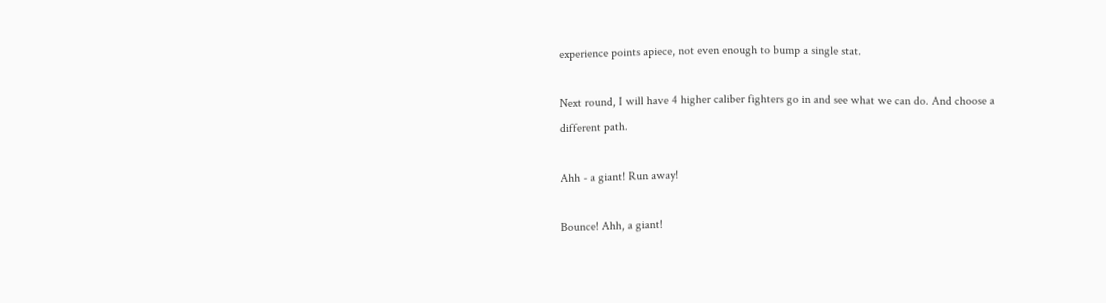experience points apiece, not even enough to bump a single stat.

Next round, I will have 4 higher caliber fighters go in and see what we can do. And choose a different path.

Ahh - a giant! Run away!

Bounce! Ahh, a giant!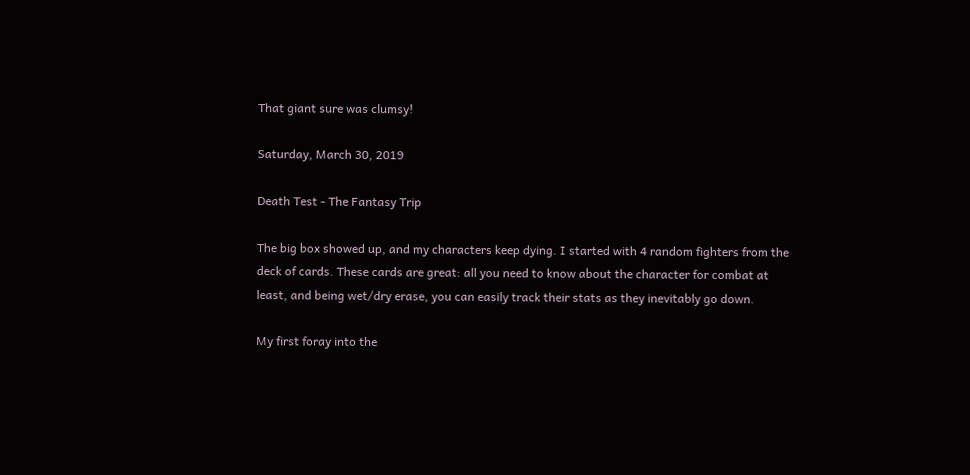That giant sure was clumsy!

Saturday, March 30, 2019

Death Test - The Fantasy Trip

The big box showed up, and my characters keep dying. I started with 4 random fighters from the deck of cards. These cards are great: all you need to know about the character for combat at least, and being wet/dry erase, you can easily track their stats as they inevitably go down.

My first foray into the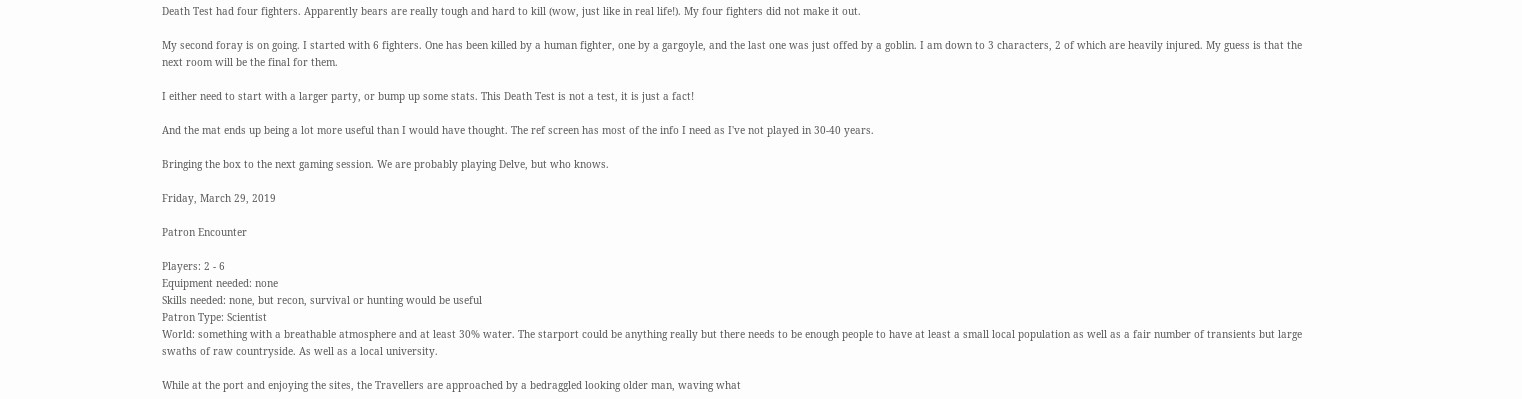Death Test had four fighters. Apparently bears are really tough and hard to kill (wow, just like in real life!). My four fighters did not make it out.

My second foray is on going. I started with 6 fighters. One has been killed by a human fighter, one by a gargoyle, and the last one was just offed by a goblin. I am down to 3 characters, 2 of which are heavily injured. My guess is that the next room will be the final for them.

I either need to start with a larger party, or bump up some stats. This Death Test is not a test, it is just a fact!

And the mat ends up being a lot more useful than I would have thought. The ref screen has most of the info I need as I've not played in 30-40 years.

Bringing the box to the next gaming session. We are probably playing Delve, but who knows.

Friday, March 29, 2019

Patron Encounter

Players: 2 - 6
Equipment needed: none
Skills needed: none, but recon, survival or hunting would be useful
Patron Type: Scientist
World: something with a breathable atmosphere and at least 30% water. The starport could be anything really but there needs to be enough people to have at least a small local population as well as a fair number of transients but large swaths of raw countryside. As well as a local university.

While at the port and enjoying the sites, the Travellers are approached by a bedraggled looking older man, waving what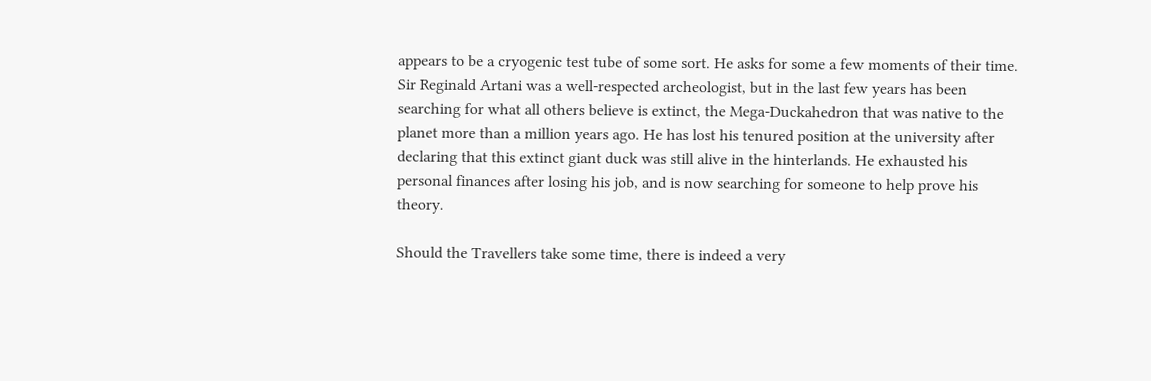appears to be a cryogenic test tube of some sort. He asks for some a few moments of their time.  Sir Reginald Artani was a well-respected archeologist, but in the last few years has been searching for what all others believe is extinct, the Mega-Duckahedron that was native to the planet more than a million years ago. He has lost his tenured position at the university after declaring that this extinct giant duck was still alive in the hinterlands. He exhausted his personal finances after losing his job, and is now searching for someone to help prove his theory.

Should the Travellers take some time, there is indeed a very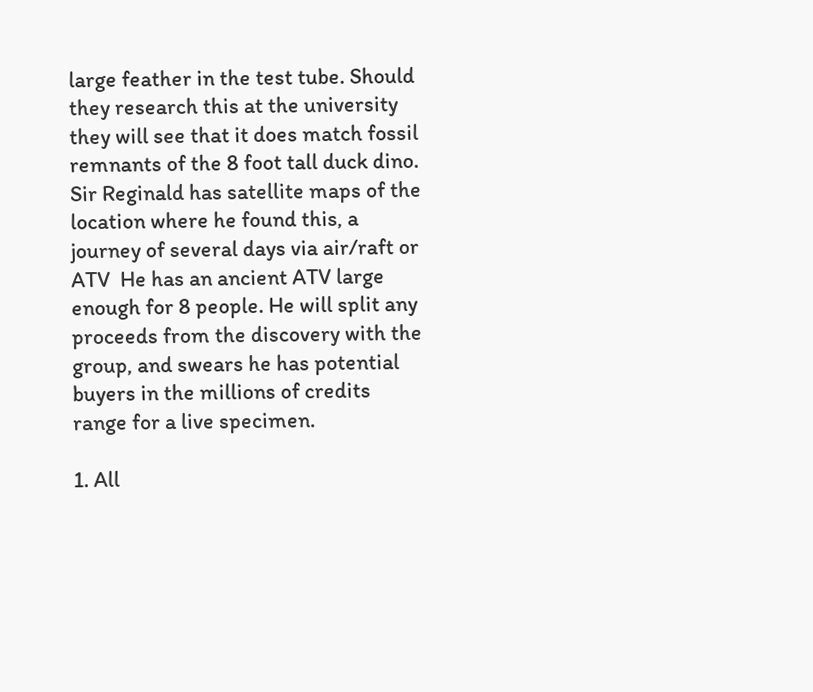large feather in the test tube. Should they research this at the university they will see that it does match fossil remnants of the 8 foot tall duck dino. Sir Reginald has satellite maps of the location where he found this, a journey of several days via air/raft or ATV  He has an ancient ATV large enough for 8 people. He will split any proceeds from the discovery with the group, and swears he has potential buyers in the millions of credits range for a live specimen.

1. All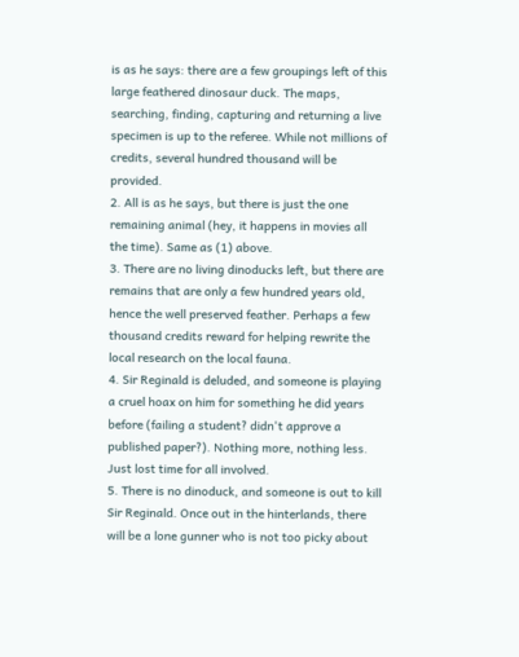is as he says: there are a few groupings left of this large feathered dinosaur duck. The maps, searching, finding, capturing and returning a live specimen is up to the referee. While not millions of credits, several hundred thousand will be provided.
2. All is as he says, but there is just the one remaining animal (hey, it happens in movies all the time). Same as (1) above.
3. There are no living dinoducks left, but there are remains that are only a few hundred years old, hence the well preserved feather. Perhaps a few thousand credits reward for helping rewrite the local research on the local fauna.
4. Sir Reginald is deluded, and someone is playing a cruel hoax on him for something he did years before (failing a student? didn't approve a published paper?). Nothing more, nothing less. Just lost time for all involved.
5. There is no dinoduck, and someone is out to kill Sir Reginald. Once out in the hinterlands, there will be a lone gunner who is not too picky about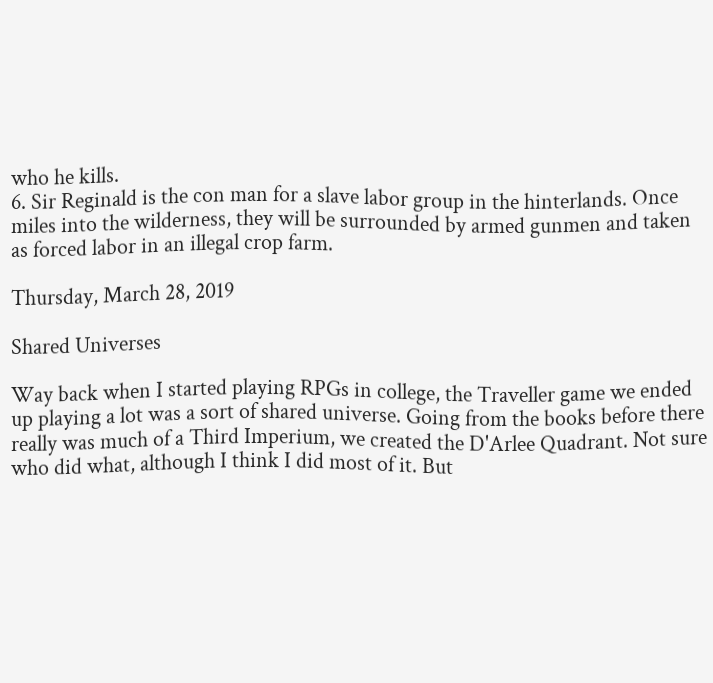who he kills.
6. Sir Reginald is the con man for a slave labor group in the hinterlands. Once miles into the wilderness, they will be surrounded by armed gunmen and taken as forced labor in an illegal crop farm.

Thursday, March 28, 2019

Shared Universes

Way back when I started playing RPGs in college, the Traveller game we ended up playing a lot was a sort of shared universe. Going from the books before there really was much of a Third Imperium, we created the D'Arlee Quadrant. Not sure who did what, although I think I did most of it. But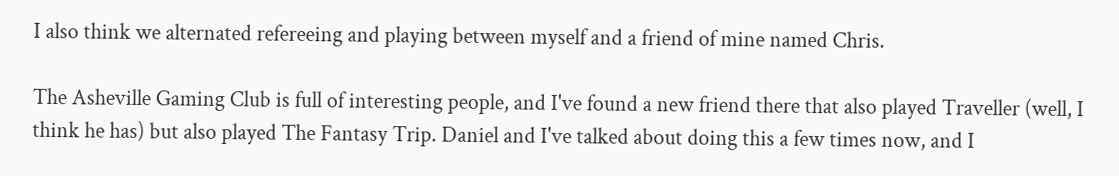I also think we alternated refereeing and playing between myself and a friend of mine named Chris.

The Asheville Gaming Club is full of interesting people, and I've found a new friend there that also played Traveller (well, I think he has) but also played The Fantasy Trip. Daniel and I've talked about doing this a few times now, and I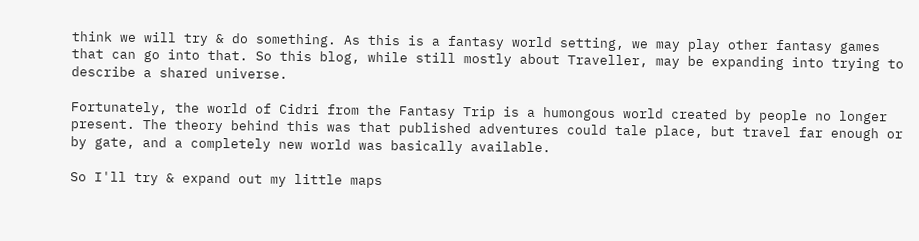think we will try & do something. As this is a fantasy world setting, we may play other fantasy games that can go into that. So this blog, while still mostly about Traveller, may be expanding into trying to describe a shared universe.

Fortunately, the world of Cidri from the Fantasy Trip is a humongous world created by people no longer present. The theory behind this was that published adventures could tale place, but travel far enough or by gate, and a completely new world was basically available.

So I'll try & expand out my little maps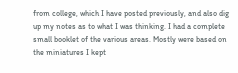from college, which I have posted previously, and also dig up my notes as to what I was thinking. I had a complete small booklet of the various areas. Mostly were based on the miniatures I kept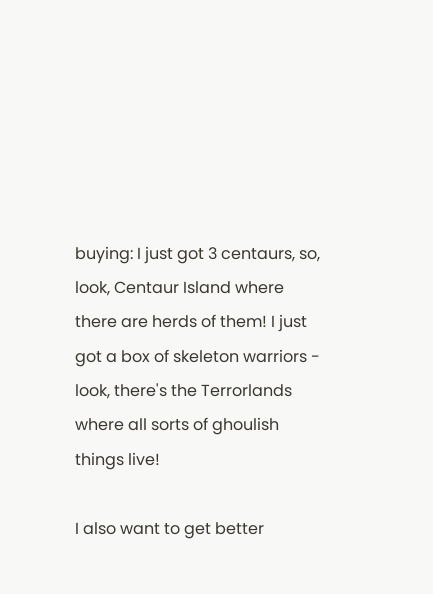buying: I just got 3 centaurs, so, look, Centaur Island where there are herds of them! I just got a box of skeleton warriors - look, there's the Terrorlands where all sorts of ghoulish things live!

I also want to get better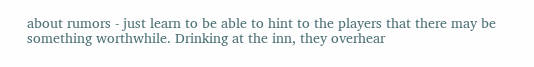about rumors - just learn to be able to hint to the players that there may be something worthwhile. Drinking at the inn, they overhear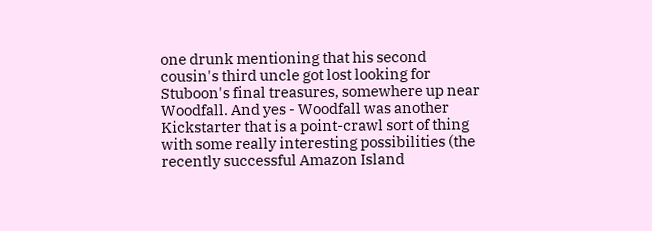one drunk mentioning that his second cousin's third uncle got lost looking for Stuboon's final treasures, somewhere up near Woodfall. And yes - Woodfall was another Kickstarter that is a point-crawl sort of thing with some really interesting possibilities (the recently successful Amazon Island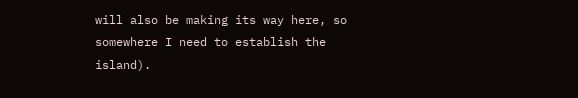will also be making its way here, so somewhere I need to establish the island).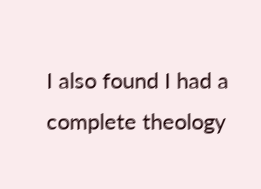I also found I had a complete theology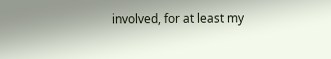involved, for at least my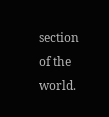section of the world.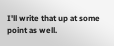I'll write that up at some point as well.